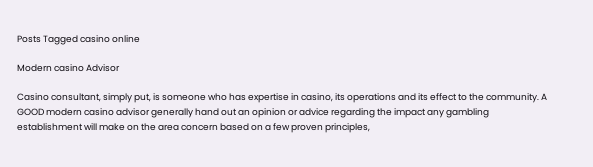Posts Tagged casino online

Modern casino Advisor

Casino consultant, simply put, is someone who has expertise in casino, its operations and its effect to the community. A GOOD modern casino advisor generally hand out an opinion or advice regarding the impact any gambling establishment will make on the area concern based on a few proven principles,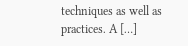techniques as well as practices. A […]